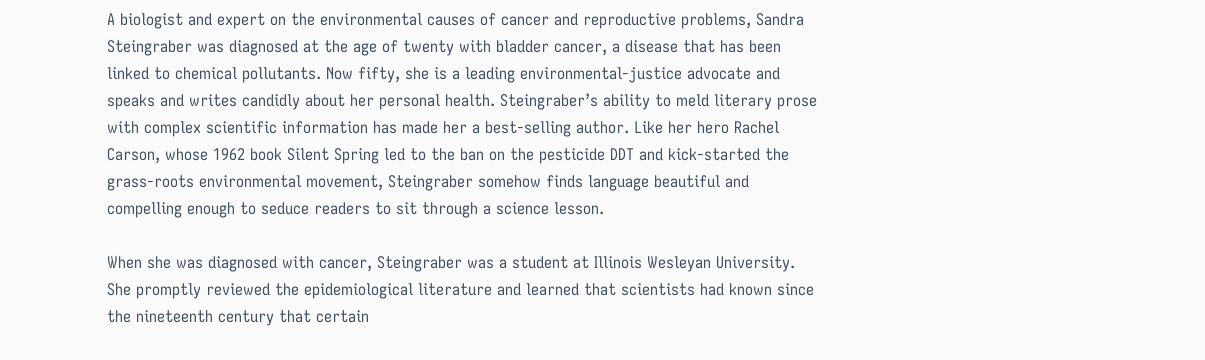A biologist and expert on the environmental causes of cancer and reproductive problems, Sandra Steingraber was diagnosed at the age of twenty with bladder cancer, a disease that has been linked to chemical pollutants. Now fifty, she is a leading environmental-justice advocate and speaks and writes candidly about her personal health. Steingraber’s ability to meld literary prose with complex scientific information has made her a best-selling author. Like her hero Rachel Carson, whose 1962 book Silent Spring led to the ban on the pesticide DDT and kick-started the grass-roots environmental movement, Steingraber somehow finds language beautiful and compelling enough to seduce readers to sit through a science lesson.

When she was diagnosed with cancer, Steingraber was a student at Illinois Wesleyan University. She promptly reviewed the epidemiological literature and learned that scientists had known since the nineteenth century that certain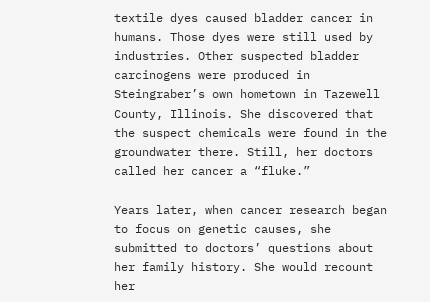textile dyes caused bladder cancer in humans. Those dyes were still used by industries. Other suspected bladder carcinogens were produced in Steingraber’s own hometown in Tazewell County, Illinois. She discovered that the suspect chemicals were found in the groundwater there. Still, her doctors called her cancer a “fluke.”

Years later, when cancer research began to focus on genetic causes, she submitted to doctors’ questions about her family history. She would recount her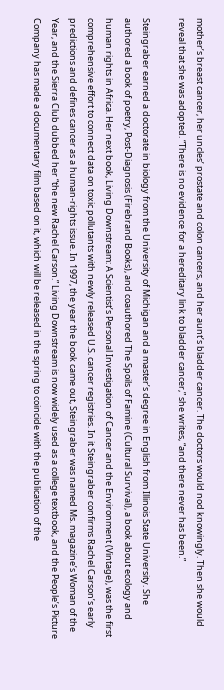mother’s breast cancer, her uncles’ prostate and colon cancers, and her aunt’s bladder cancer. The doctors would nod knowingly. Then she would reveal that she was adopted. “There is no evidence for a hereditary link to bladder cancer,” she writes, “and there never has been.”

Steingraber earned a doctorate in biology from the University of Michigan and a master’s degree in English from Illinois State University. She authored a book of poetry, Post-Diagnosis (Firebrand Books), and coauthored The Spoils of Famine (Cultural Survival), a book about ecology and human rights in Africa. Her next book, Living Downstream: A Scientist’s Personal Investigation of Cancer and the Environment (Vintage), was the first comprehensive effort to connect data on toxic pollutants with newly released U.S. cancer registries. In it Steingraber confirms Rachel Carson’s early predictions and defines cancer as a human-rights issue. In 1997, the year the book came out, Steingraber was named Ms. magazine’s Woman of the Year, and the Sierra Club dubbed her “the new Rachel Carson.” Living Downstream is now widely used as a college textbook, and the People’s Picture Company has made a documentary film based on it, which will be released in the spring to coincide with the publication of the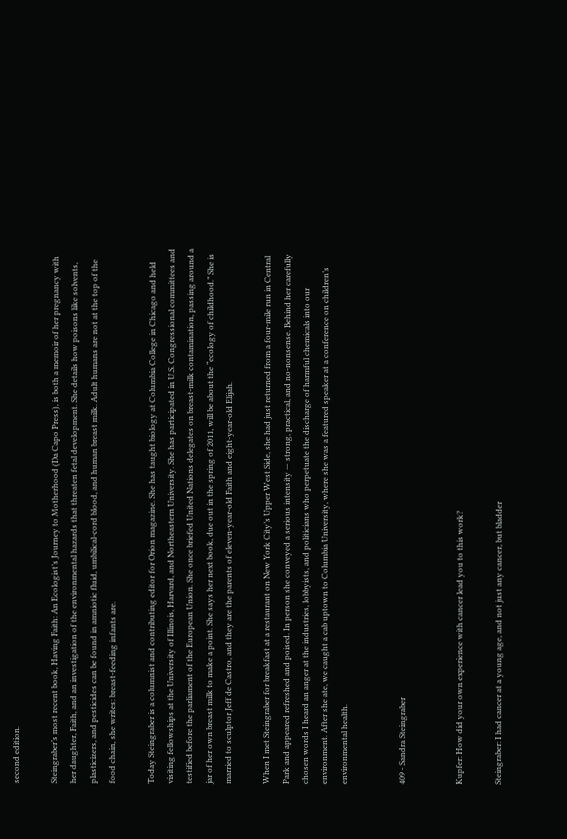second edition.

Steingraber’s most recent book, Having Faith: An Ecologist’s Journey to Motherhood (Da Capo Press), is both a memoir of her pregnancy with her daughter, Faith, and an investigation of the environmental hazards that threaten fetal development. She details how poisons like solvents, plasticizers, and pesticides can be found in amniotic fluid, umbilical-cord blood, and human breast milk. Adult humans are not at the top of the food chain, she writes: breast-feeding infants are.

Today Steingraber is a columnist and contributing editor for Orion magazine. She has taught biology at Columbia College in Chicago and held visiting fellowships at the University of Illinois, Harvard, and Northeastern University. She has participated in U.S. Congressional committees and testified before the parliament of the European Union. She once briefed United Nations delegates on breast-milk contamination, passing around a jar of her own breast milk to make a point. She says her next book, due out in the spring of 2011, will be about the “ecology of childhood.” She is married to sculptor Jeff de Castro, and they are the parents of eleven-year-old Faith and eight-year-old Elijah.

When I met Steingraber for breakfast at a restaurant on New York City’s Upper West Side, she had just returned from a four-mile run in Central Park and appeared refreshed and poised. In person she conveyed a serious intensity — strong, practical, and no-nonsense. Behind her carefully chosen words I heard an anger at the industries, lobbyists, and politicians who perpetuate the discharge of harmful chemicals into our environment. After she ate, we caught a cab uptown to Columbia University, where she was a featured speaker at a conference on children’s environmental health.


409 - Sandra Steingraber


Kupfer: How did your own experience with cancer lead you to this work?

Steingraber: I had cancer at a young age, and not just any cancer, but bladder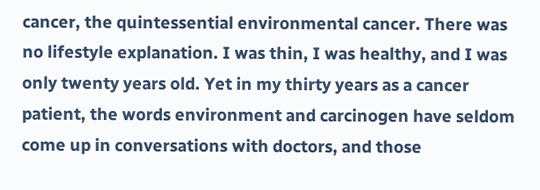cancer, the quintessential environmental cancer. There was no lifestyle explanation. I was thin, I was healthy, and I was only twenty years old. Yet in my thirty years as a cancer patient, the words environment and carcinogen have seldom come up in conversations with doctors, and those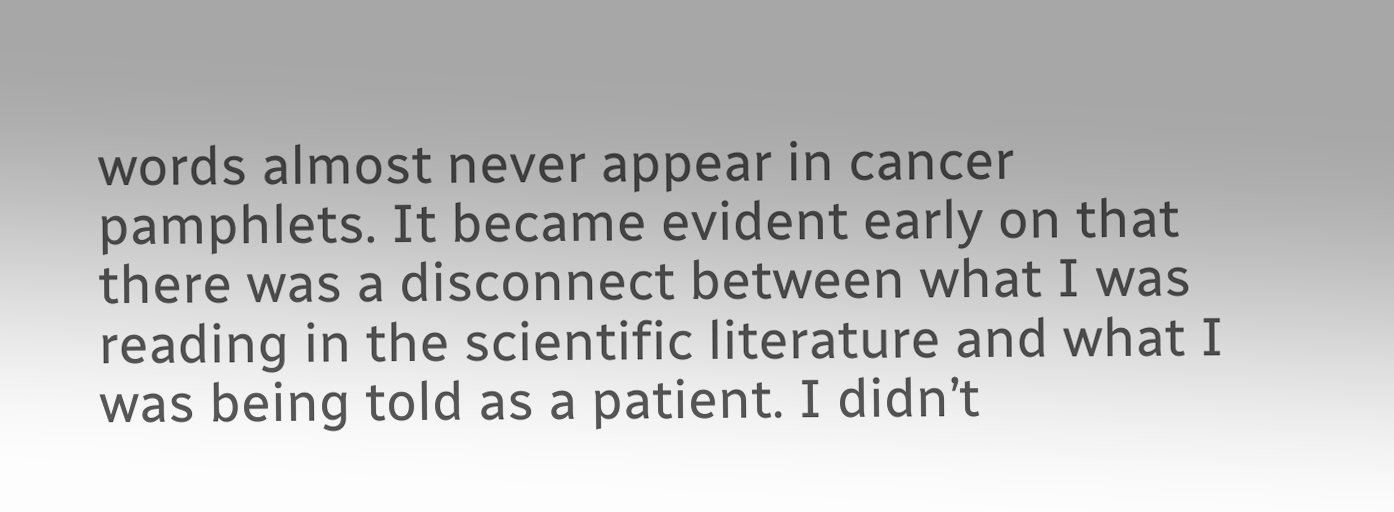words almost never appear in cancer pamphlets. It became evident early on that there was a disconnect between what I was reading in the scientific literature and what I was being told as a patient. I didn’t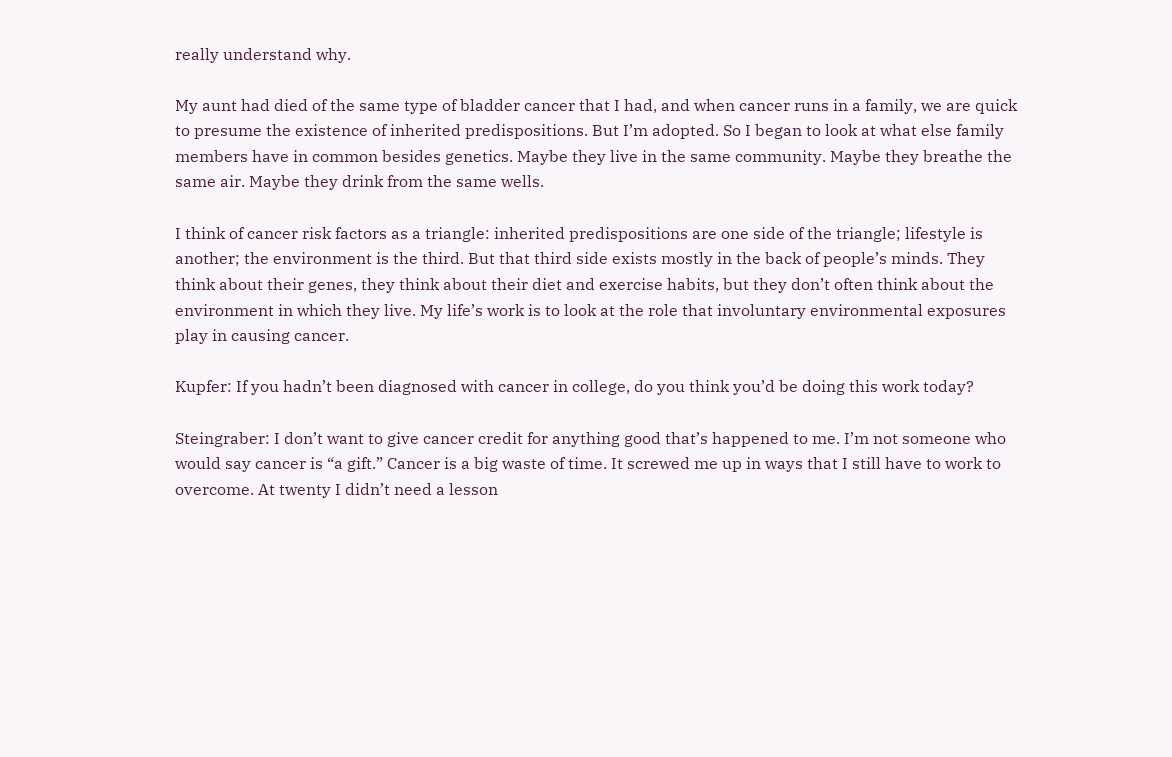really understand why.

My aunt had died of the same type of bladder cancer that I had, and when cancer runs in a family, we are quick to presume the existence of inherited predispositions. But I’m adopted. So I began to look at what else family members have in common besides genetics. Maybe they live in the same community. Maybe they breathe the same air. Maybe they drink from the same wells.

I think of cancer risk factors as a triangle: inherited predispositions are one side of the triangle; lifestyle is another; the environment is the third. But that third side exists mostly in the back of people’s minds. They think about their genes, they think about their diet and exercise habits, but they don’t often think about the environment in which they live. My life’s work is to look at the role that involuntary environmental exposures play in causing cancer.

Kupfer: If you hadn’t been diagnosed with cancer in college, do you think you’d be doing this work today?

Steingraber: I don’t want to give cancer credit for anything good that’s happened to me. I’m not someone who would say cancer is “a gift.” Cancer is a big waste of time. It screwed me up in ways that I still have to work to overcome. At twenty I didn’t need a lesson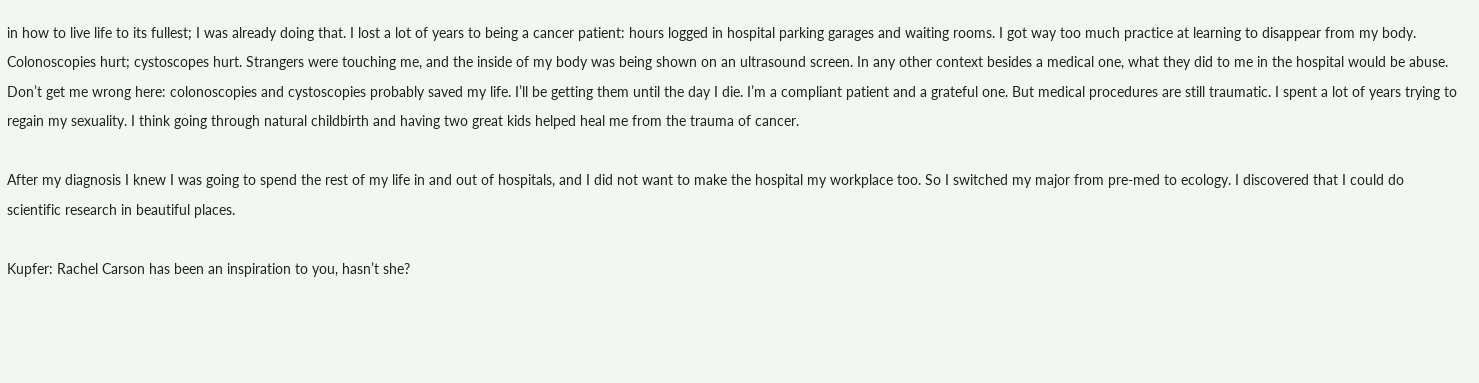in how to live life to its fullest; I was already doing that. I lost a lot of years to being a cancer patient: hours logged in hospital parking garages and waiting rooms. I got way too much practice at learning to disappear from my body. Colonoscopies hurt; cystoscopes hurt. Strangers were touching me, and the inside of my body was being shown on an ultrasound screen. In any other context besides a medical one, what they did to me in the hospital would be abuse. Don’t get me wrong here: colonoscopies and cystoscopies probably saved my life. I’ll be getting them until the day I die. I’m a compliant patient and a grateful one. But medical procedures are still traumatic. I spent a lot of years trying to regain my sexuality. I think going through natural childbirth and having two great kids helped heal me from the trauma of cancer.

After my diagnosis I knew I was going to spend the rest of my life in and out of hospitals, and I did not want to make the hospital my workplace too. So I switched my major from pre-med to ecology. I discovered that I could do scientific research in beautiful places.

Kupfer: Rachel Carson has been an inspiration to you, hasn’t she?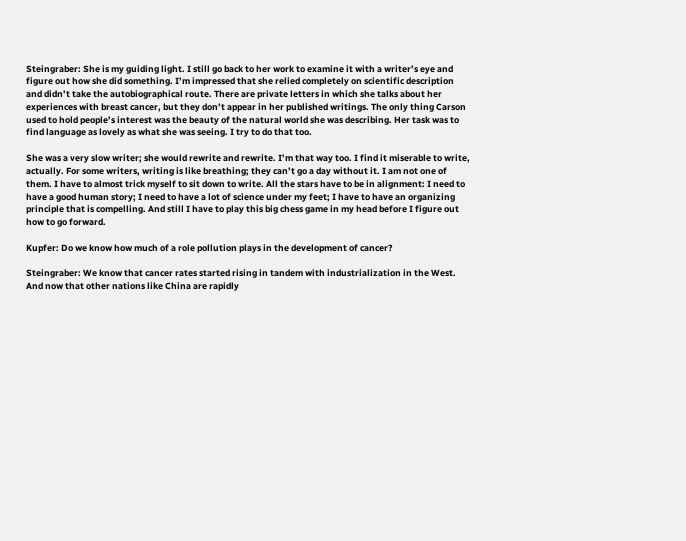Steingraber: She is my guiding light. I still go back to her work to examine it with a writer’s eye and figure out how she did something. I’m impressed that she relied completely on scientific description and didn’t take the autobiographical route. There are private letters in which she talks about her experiences with breast cancer, but they don’t appear in her published writings. The only thing Carson used to hold people’s interest was the beauty of the natural world she was describing. Her task was to find language as lovely as what she was seeing. I try to do that too.

She was a very slow writer; she would rewrite and rewrite. I’m that way too. I find it miserable to write, actually. For some writers, writing is like breathing; they can’t go a day without it. I am not one of them. I have to almost trick myself to sit down to write. All the stars have to be in alignment: I need to have a good human story; I need to have a lot of science under my feet; I have to have an organizing principle that is compelling. And still I have to play this big chess game in my head before I figure out how to go forward.

Kupfer: Do we know how much of a role pollution plays in the development of cancer?

Steingraber: We know that cancer rates started rising in tandem with industrialization in the West. And now that other nations like China are rapidly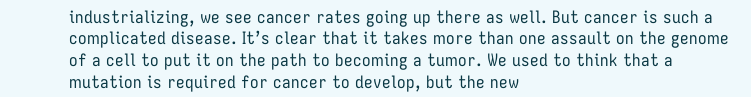industrializing, we see cancer rates going up there as well. But cancer is such a complicated disease. It’s clear that it takes more than one assault on the genome of a cell to put it on the path to becoming a tumor. We used to think that a mutation is required for cancer to develop, but the new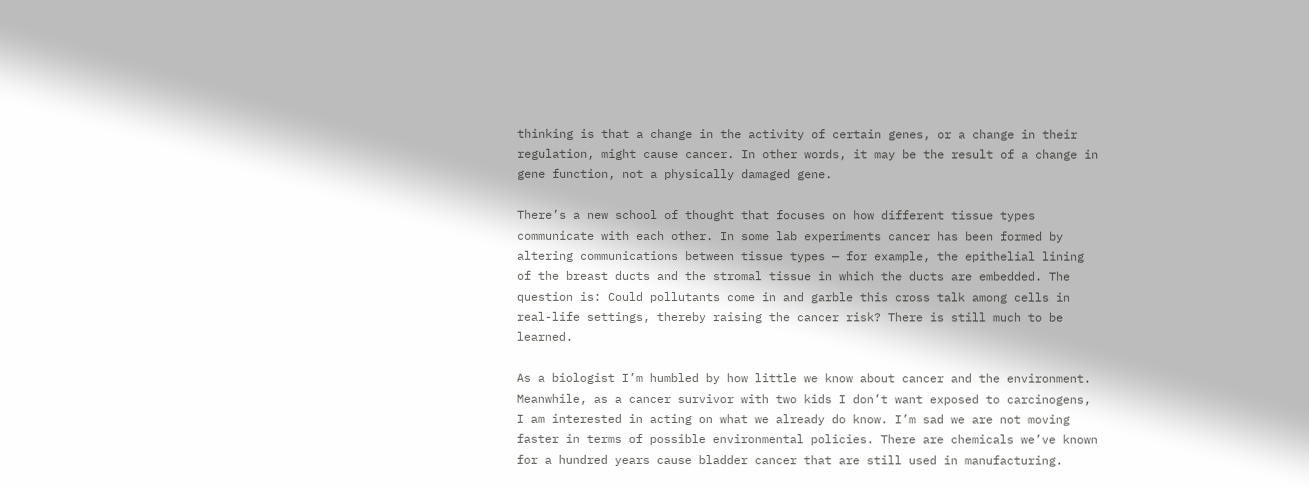thinking is that a change in the activity of certain genes, or a change in their regulation, might cause cancer. In other words, it may be the result of a change in gene function, not a physically damaged gene.

There’s a new school of thought that focuses on how different tissue types communicate with each other. In some lab experiments cancer has been formed by altering communications between tissue types — for example, the epithelial lining of the breast ducts and the stromal tissue in which the ducts are embedded. The question is: Could pollutants come in and garble this cross talk among cells in real-life settings, thereby raising the cancer risk? There is still much to be learned.

As a biologist I’m humbled by how little we know about cancer and the environment. Meanwhile, as a cancer survivor with two kids I don’t want exposed to carcinogens, I am interested in acting on what we already do know. I’m sad we are not moving faster in terms of possible environmental policies. There are chemicals we’ve known for a hundred years cause bladder cancer that are still used in manufacturing.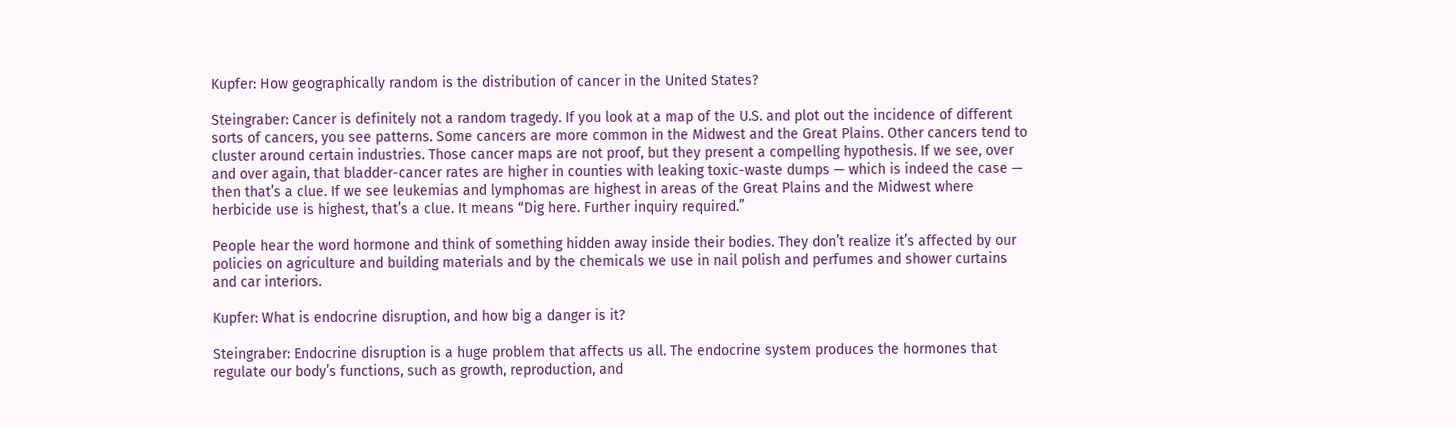Kupfer: How geographically random is the distribution of cancer in the United States?

Steingraber: Cancer is definitely not a random tragedy. If you look at a map of the U.S. and plot out the incidence of different sorts of cancers, you see patterns. Some cancers are more common in the Midwest and the Great Plains. Other cancers tend to cluster around certain industries. Those cancer maps are not proof, but they present a compelling hypothesis. If we see, over and over again, that bladder-cancer rates are higher in counties with leaking toxic-waste dumps — which is indeed the case — then that’s a clue. If we see leukemias and lymphomas are highest in areas of the Great Plains and the Midwest where herbicide use is highest, that’s a clue. It means “Dig here. Further inquiry required.”

People hear the word hormone and think of something hidden away inside their bodies. They don’t realize it’s affected by our policies on agriculture and building materials and by the chemicals we use in nail polish and perfumes and shower curtains and car interiors.

Kupfer: What is endocrine disruption, and how big a danger is it?

Steingraber: Endocrine disruption is a huge problem that affects us all. The endocrine system produces the hormones that regulate our body’s functions, such as growth, reproduction, and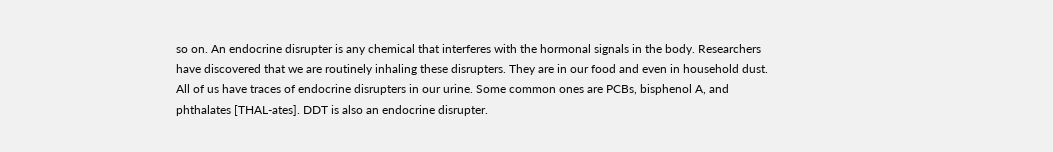so on. An endocrine disrupter is any chemical that interferes with the hormonal signals in the body. Researchers have discovered that we are routinely inhaling these disrupters. They are in our food and even in household dust. All of us have traces of endocrine disrupters in our urine. Some common ones are PCBs, bisphenol A, and phthalates [THAL-ates]. DDT is also an endocrine disrupter.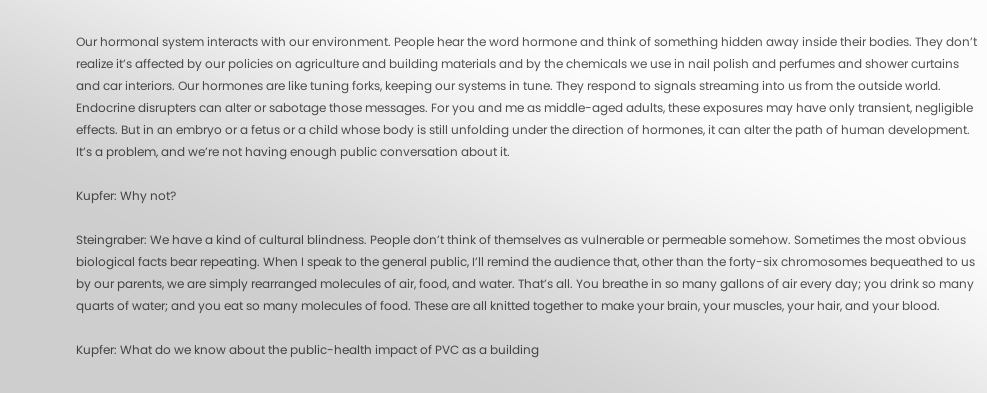Our hormonal system interacts with our environment. People hear the word hormone and think of something hidden away inside their bodies. They don’t realize it’s affected by our policies on agriculture and building materials and by the chemicals we use in nail polish and perfumes and shower curtains and car interiors. Our hormones are like tuning forks, keeping our systems in tune. They respond to signals streaming into us from the outside world. Endocrine disrupters can alter or sabotage those messages. For you and me as middle-aged adults, these exposures may have only transient, negligible effects. But in an embryo or a fetus or a child whose body is still unfolding under the direction of hormones, it can alter the path of human development. It’s a problem, and we’re not having enough public conversation about it.

Kupfer: Why not?

Steingraber: We have a kind of cultural blindness. People don’t think of themselves as vulnerable or permeable somehow. Sometimes the most obvious biological facts bear repeating. When I speak to the general public, I’ll remind the audience that, other than the forty-six chromosomes bequeathed to us by our parents, we are simply rearranged molecules of air, food, and water. That’s all. You breathe in so many gallons of air every day; you drink so many quarts of water; and you eat so many molecules of food. These are all knitted together to make your brain, your muscles, your hair, and your blood.

Kupfer: What do we know about the public-health impact of PVC as a building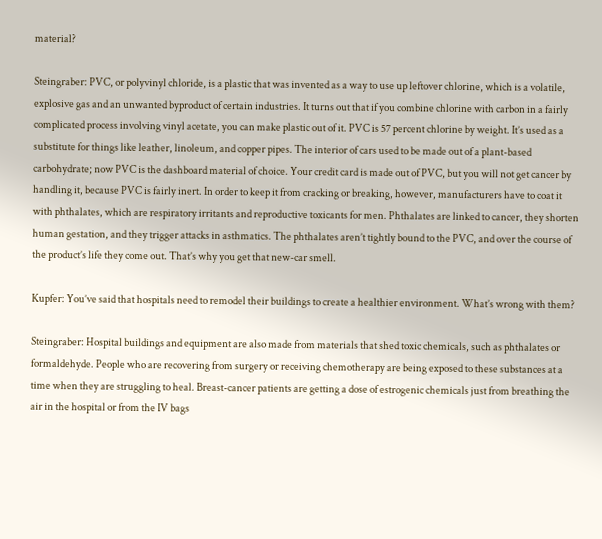material?

Steingraber: PVC, or polyvinyl chloride, is a plastic that was invented as a way to use up leftover chlorine, which is a volatile, explosive gas and an unwanted byproduct of certain industries. It turns out that if you combine chlorine with carbon in a fairly complicated process involving vinyl acetate, you can make plastic out of it. PVC is 57 percent chlorine by weight. It’s used as a substitute for things like leather, linoleum, and copper pipes. The interior of cars used to be made out of a plant-based carbohydrate; now PVC is the dashboard material of choice. Your credit card is made out of PVC, but you will not get cancer by handling it, because PVC is fairly inert. In order to keep it from cracking or breaking, however, manufacturers have to coat it with phthalates, which are respiratory irritants and reproductive toxicants for men. Phthalates are linked to cancer, they shorten human gestation, and they trigger attacks in asthmatics. The phthalates aren’t tightly bound to the PVC, and over the course of the product’s life they come out. That’s why you get that new-car smell.

Kupfer: You’ve said that hospitals need to remodel their buildings to create a healthier environment. What’s wrong with them?

Steingraber: Hospital buildings and equipment are also made from materials that shed toxic chemicals, such as phthalates or formaldehyde. People who are recovering from surgery or receiving chemotherapy are being exposed to these substances at a time when they are struggling to heal. Breast-cancer patients are getting a dose of estrogenic chemicals just from breathing the air in the hospital or from the IV bags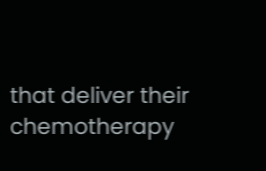that deliver their chemotherapy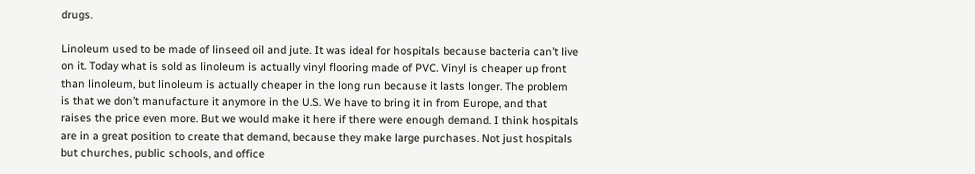drugs.

Linoleum used to be made of linseed oil and jute. It was ideal for hospitals because bacteria can’t live on it. Today what is sold as linoleum is actually vinyl flooring made of PVC. Vinyl is cheaper up front than linoleum, but linoleum is actually cheaper in the long run because it lasts longer. The problem is that we don’t manufacture it anymore in the U.S. We have to bring it in from Europe, and that raises the price even more. But we would make it here if there were enough demand. I think hospitals are in a great position to create that demand, because they make large purchases. Not just hospitals but churches, public schools, and office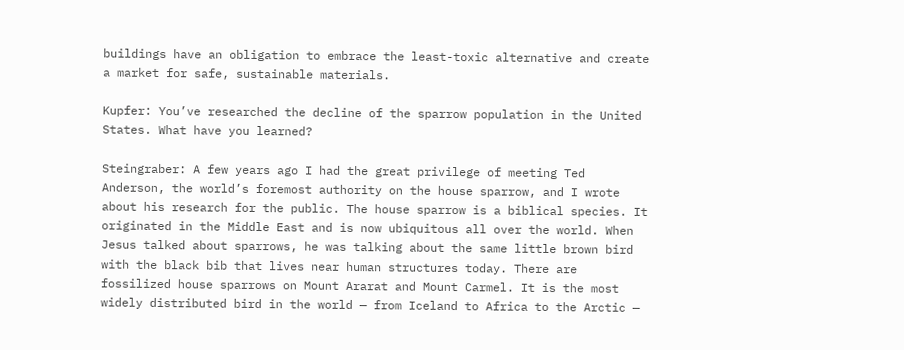buildings have an obligation to embrace the least-toxic alternative and create a market for safe, sustainable materials.

Kupfer: You’ve researched the decline of the sparrow population in the United States. What have you learned?

Steingraber: A few years ago I had the great privilege of meeting Ted Anderson, the world’s foremost authority on the house sparrow, and I wrote about his research for the public. The house sparrow is a biblical species. It originated in the Middle East and is now ubiquitous all over the world. When Jesus talked about sparrows, he was talking about the same little brown bird with the black bib that lives near human structures today. There are fossilized house sparrows on Mount Ararat and Mount Carmel. It is the most widely distributed bird in the world — from Iceland to Africa to the Arctic —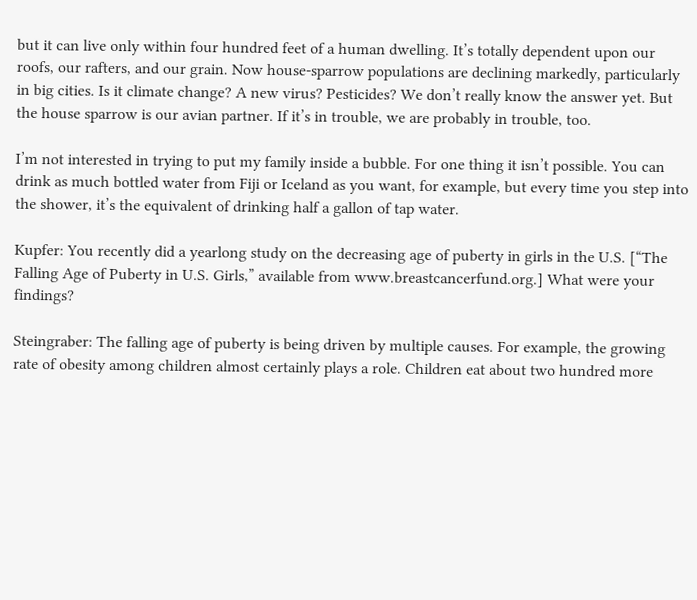but it can live only within four hundred feet of a human dwelling. It’s totally dependent upon our roofs, our rafters, and our grain. Now house-sparrow populations are declining markedly, particularly in big cities. Is it climate change? A new virus? Pesticides? We don’t really know the answer yet. But the house sparrow is our avian partner. If it’s in trouble, we are probably in trouble, too.

I’m not interested in trying to put my family inside a bubble. For one thing it isn’t possible. You can drink as much bottled water from Fiji or Iceland as you want, for example, but every time you step into the shower, it’s the equivalent of drinking half a gallon of tap water.

Kupfer: You recently did a yearlong study on the decreasing age of puberty in girls in the U.S. [“The Falling Age of Puberty in U.S. Girls,” available from www.breastcancerfund.org.] What were your findings?

Steingraber: The falling age of puberty is being driven by multiple causes. For example, the growing rate of obesity among children almost certainly plays a role. Children eat about two hundred more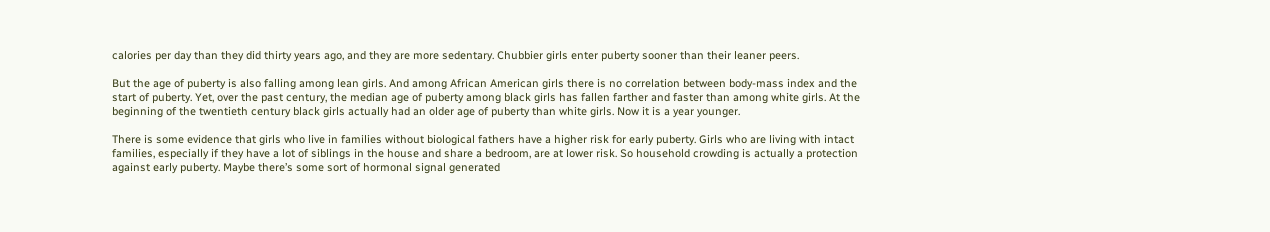calories per day than they did thirty years ago, and they are more sedentary. Chubbier girls enter puberty sooner than their leaner peers.

But the age of puberty is also falling among lean girls. And among African American girls there is no correlation between body-mass index and the start of puberty. Yet, over the past century, the median age of puberty among black girls has fallen farther and faster than among white girls. At the beginning of the twentieth century black girls actually had an older age of puberty than white girls. Now it is a year younger.

There is some evidence that girls who live in families without biological fathers have a higher risk for early puberty. Girls who are living with intact families, especially if they have a lot of siblings in the house and share a bedroom, are at lower risk. So household crowding is actually a protection against early puberty. Maybe there’s some sort of hormonal signal generated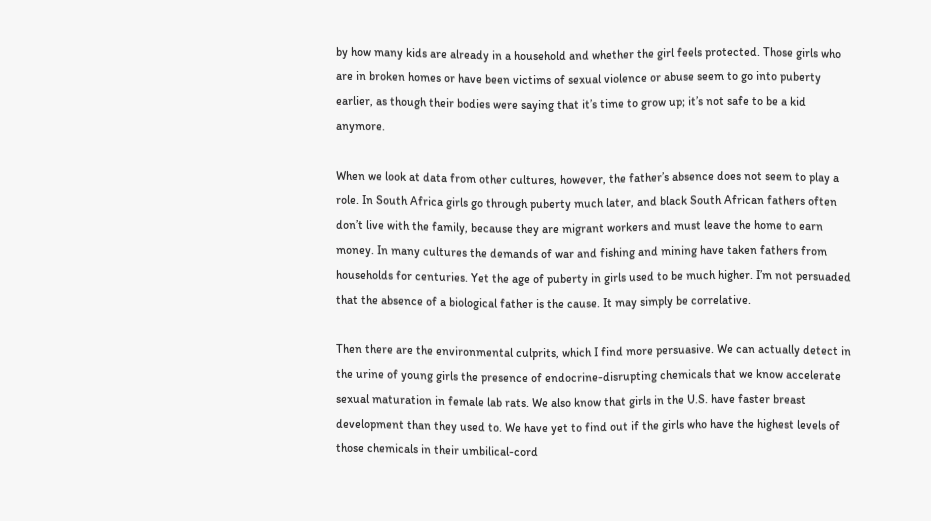by how many kids are already in a household and whether the girl feels protected. Those girls who are in broken homes or have been victims of sexual violence or abuse seem to go into puberty earlier, as though their bodies were saying that it’s time to grow up; it’s not safe to be a kid anymore.

When we look at data from other cultures, however, the father’s absence does not seem to play a role. In South Africa girls go through puberty much later, and black South African fathers often don’t live with the family, because they are migrant workers and must leave the home to earn money. In many cultures the demands of war and fishing and mining have taken fathers from households for centuries. Yet the age of puberty in girls used to be much higher. I’m not persuaded that the absence of a biological father is the cause. It may simply be correlative.

Then there are the environmental culprits, which I find more persuasive. We can actually detect in the urine of young girls the presence of endocrine-disrupting chemicals that we know accelerate sexual maturation in female lab rats. We also know that girls in the U.S. have faster breast development than they used to. We have yet to find out if the girls who have the highest levels of those chemicals in their umbilical-cord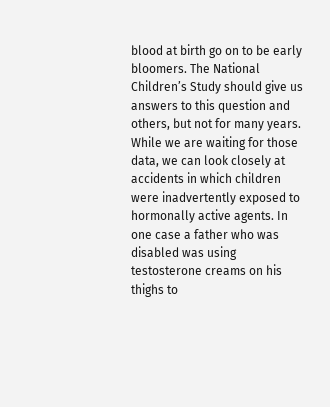blood at birth go on to be early bloomers. The National Children’s Study should give us answers to this question and others, but not for many years. While we are waiting for those data, we can look closely at accidents in which children were inadvertently exposed to hormonally active agents. In one case a father who was disabled was using testosterone creams on his thighs to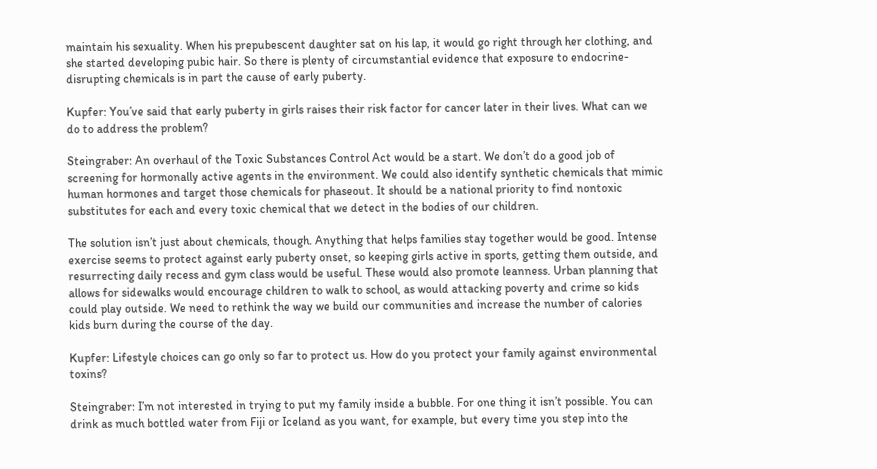maintain his sexuality. When his prepubescent daughter sat on his lap, it would go right through her clothing, and she started developing pubic hair. So there is plenty of circumstantial evidence that exposure to endocrine-disrupting chemicals is in part the cause of early puberty.

Kupfer: You’ve said that early puberty in girls raises their risk factor for cancer later in their lives. What can we do to address the problem?

Steingraber: An overhaul of the Toxic Substances Control Act would be a start. We don’t do a good job of screening for hormonally active agents in the environment. We could also identify synthetic chemicals that mimic human hormones and target those chemicals for phaseout. It should be a national priority to find nontoxic substitutes for each and every toxic chemical that we detect in the bodies of our children.

The solution isn’t just about chemicals, though. Anything that helps families stay together would be good. Intense exercise seems to protect against early puberty onset, so keeping girls active in sports, getting them outside, and resurrecting daily recess and gym class would be useful. These would also promote leanness. Urban planning that allows for sidewalks would encourage children to walk to school, as would attacking poverty and crime so kids could play outside. We need to rethink the way we build our communities and increase the number of calories kids burn during the course of the day.

Kupfer: Lifestyle choices can go only so far to protect us. How do you protect your family against environmental toxins?

Steingraber: I’m not interested in trying to put my family inside a bubble. For one thing it isn’t possible. You can drink as much bottled water from Fiji or Iceland as you want, for example, but every time you step into the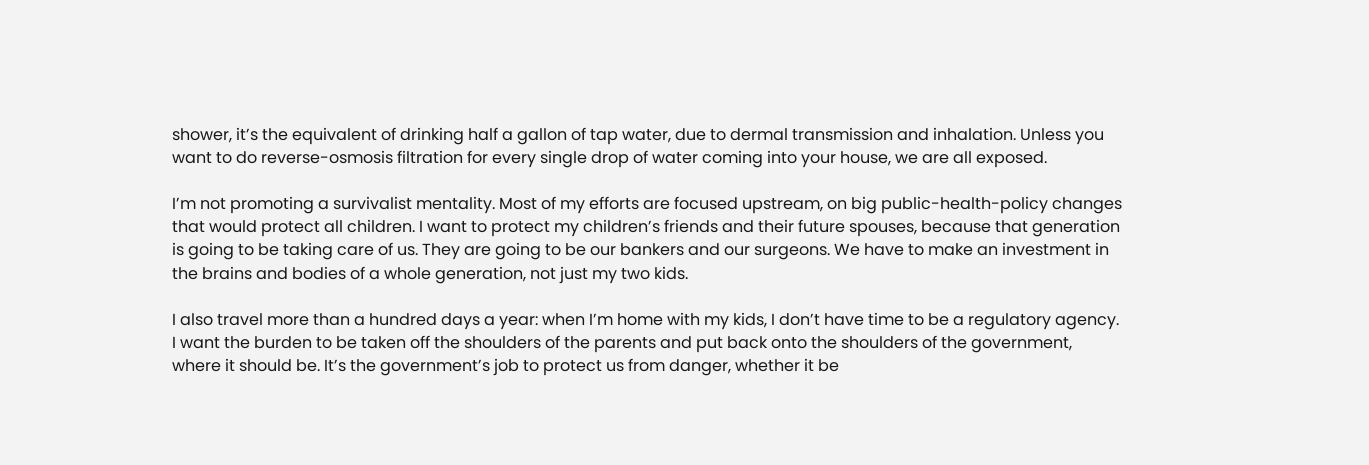shower, it’s the equivalent of drinking half a gallon of tap water, due to dermal transmission and inhalation. Unless you want to do reverse-osmosis filtration for every single drop of water coming into your house, we are all exposed.

I’m not promoting a survivalist mentality. Most of my efforts are focused upstream, on big public-health-policy changes that would protect all children. I want to protect my children’s friends and their future spouses, because that generation is going to be taking care of us. They are going to be our bankers and our surgeons. We have to make an investment in the brains and bodies of a whole generation, not just my two kids.

I also travel more than a hundred days a year: when I’m home with my kids, I don’t have time to be a regulatory agency. I want the burden to be taken off the shoulders of the parents and put back onto the shoulders of the government, where it should be. It’s the government’s job to protect us from danger, whether it be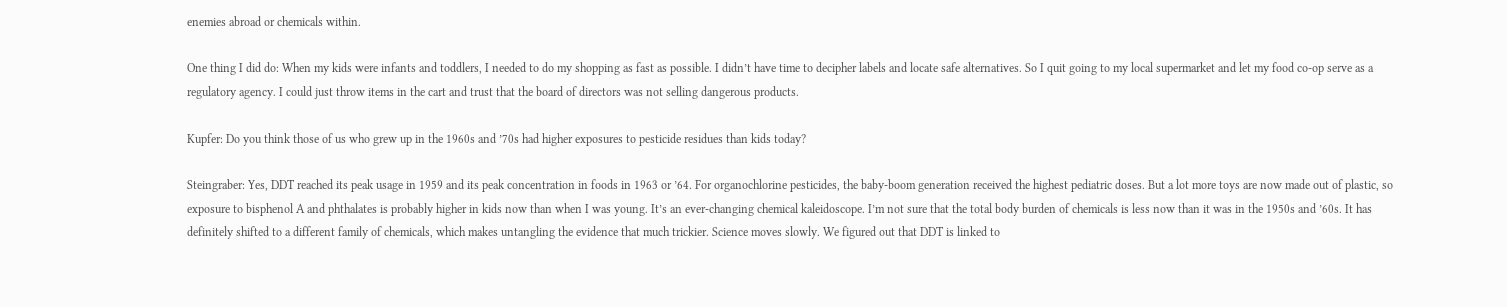enemies abroad or chemicals within.

One thing I did do: When my kids were infants and toddlers, I needed to do my shopping as fast as possible. I didn’t have time to decipher labels and locate safe alternatives. So I quit going to my local supermarket and let my food co-op serve as a regulatory agency. I could just throw items in the cart and trust that the board of directors was not selling dangerous products.

Kupfer: Do you think those of us who grew up in the 1960s and ’70s had higher exposures to pesticide residues than kids today?

Steingraber: Yes, DDT reached its peak usage in 1959 and its peak concentration in foods in 1963 or ’64. For organochlorine pesticides, the baby-boom generation received the highest pediatric doses. But a lot more toys are now made out of plastic, so exposure to bisphenol A and phthalates is probably higher in kids now than when I was young. It’s an ever-changing chemical kaleidoscope. I’m not sure that the total body burden of chemicals is less now than it was in the 1950s and ’60s. It has definitely shifted to a different family of chemicals, which makes untangling the evidence that much trickier. Science moves slowly. We figured out that DDT is linked to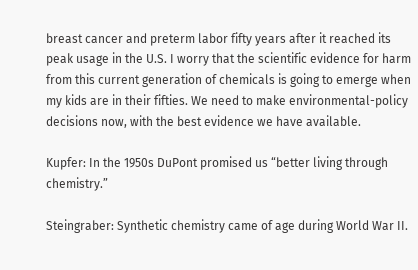breast cancer and preterm labor fifty years after it reached its peak usage in the U.S. I worry that the scientific evidence for harm from this current generation of chemicals is going to emerge when my kids are in their fifties. We need to make environmental-policy decisions now, with the best evidence we have available.

Kupfer: In the 1950s DuPont promised us “better living through chemistry.”

Steingraber: Synthetic chemistry came of age during World War II.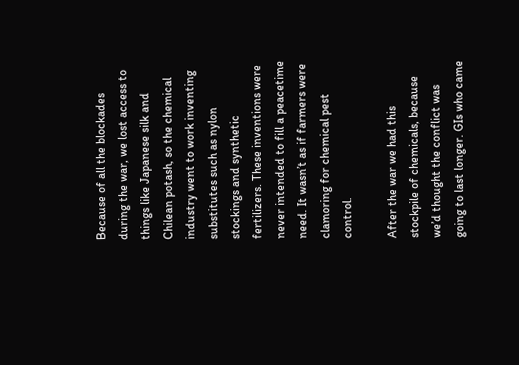Because of all the blockades during the war, we lost access to things like Japanese silk and Chilean potash, so the chemical industry went to work inventing substitutes such as nylon stockings and synthetic fertilizers. These inventions were never intended to fill a peacetime need. It wasn’t as if farmers were clamoring for chemical pest control.

After the war we had this stockpile of chemicals, because we’d thought the conflict was going to last longer. GIs who came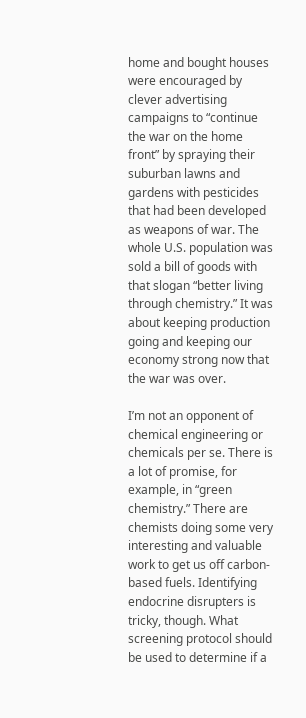home and bought houses were encouraged by clever advertising campaigns to “continue the war on the home front” by spraying their suburban lawns and gardens with pesticides that had been developed as weapons of war. The whole U.S. population was sold a bill of goods with that slogan “better living through chemistry.” It was about keeping production going and keeping our economy strong now that the war was over.

I’m not an opponent of chemical engineering or chemicals per se. There is a lot of promise, for example, in “green chemistry.” There are chemists doing some very interesting and valuable work to get us off carbon-based fuels. Identifying endocrine disrupters is tricky, though. What screening protocol should be used to determine if a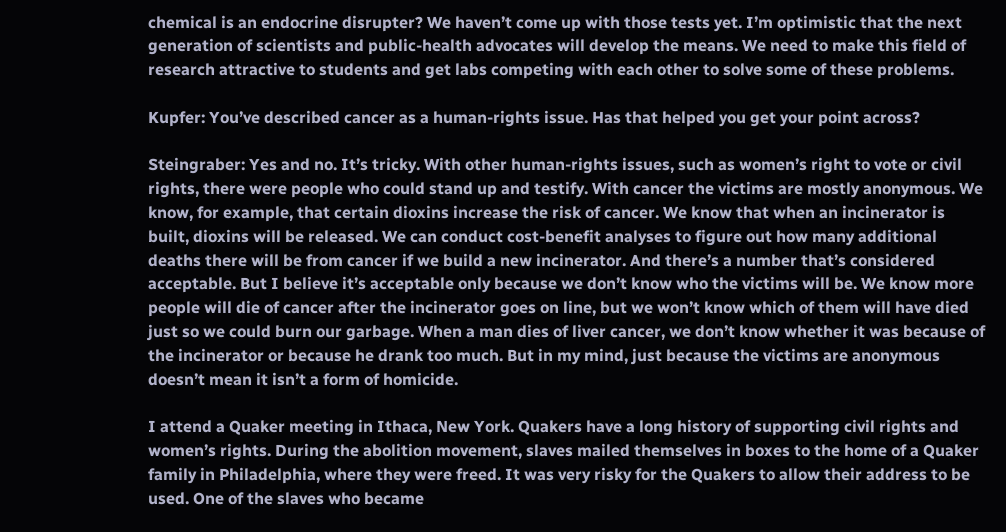chemical is an endocrine disrupter? We haven’t come up with those tests yet. I’m optimistic that the next generation of scientists and public-health advocates will develop the means. We need to make this field of research attractive to students and get labs competing with each other to solve some of these problems.

Kupfer: You’ve described cancer as a human-rights issue. Has that helped you get your point across?

Steingraber: Yes and no. It’s tricky. With other human-rights issues, such as women’s right to vote or civil rights, there were people who could stand up and testify. With cancer the victims are mostly anonymous. We know, for example, that certain dioxins increase the risk of cancer. We know that when an incinerator is built, dioxins will be released. We can conduct cost-benefit analyses to figure out how many additional deaths there will be from cancer if we build a new incinerator. And there’s a number that’s considered acceptable. But I believe it’s acceptable only because we don’t know who the victims will be. We know more people will die of cancer after the incinerator goes on line, but we won’t know which of them will have died just so we could burn our garbage. When a man dies of liver cancer, we don’t know whether it was because of the incinerator or because he drank too much. But in my mind, just because the victims are anonymous doesn’t mean it isn’t a form of homicide.

I attend a Quaker meeting in Ithaca, New York. Quakers have a long history of supporting civil rights and women’s rights. During the abolition movement, slaves mailed themselves in boxes to the home of a Quaker family in Philadelphia, where they were freed. It was very risky for the Quakers to allow their address to be used. One of the slaves who became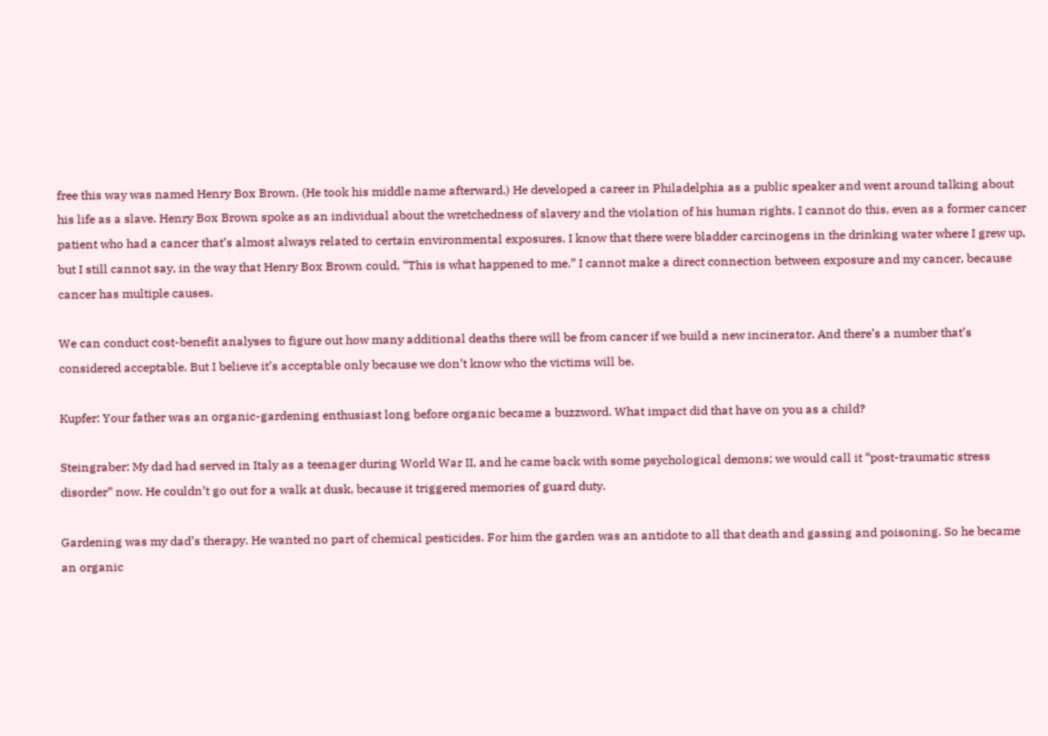free this way was named Henry Box Brown. (He took his middle name afterward.) He developed a career in Philadelphia as a public speaker and went around talking about his life as a slave. Henry Box Brown spoke as an individual about the wretchedness of slavery and the violation of his human rights. I cannot do this, even as a former cancer patient who had a cancer that’s almost always related to certain environmental exposures. I know that there were bladder carcinogens in the drinking water where I grew up, but I still cannot say, in the way that Henry Box Brown could, “This is what happened to me.” I cannot make a direct connection between exposure and my cancer, because cancer has multiple causes.

We can conduct cost-benefit analyses to figure out how many additional deaths there will be from cancer if we build a new incinerator. And there’s a number that’s considered acceptable. But I believe it’s acceptable only because we don’t know who the victims will be.

Kupfer: Your father was an organic-gardening enthusiast long before organic became a buzzword. What impact did that have on you as a child?

Steingraber: My dad had served in Italy as a teenager during World War II, and he came back with some psychological demons; we would call it “post-traumatic stress disorder” now. He couldn’t go out for a walk at dusk, because it triggered memories of guard duty.

Gardening was my dad’s therapy. He wanted no part of chemical pesticides. For him the garden was an antidote to all that death and gassing and poisoning. So he became an organic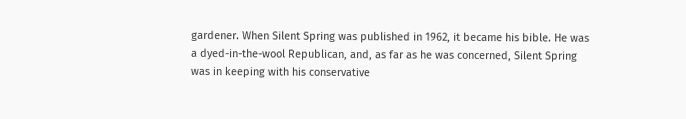gardener. When Silent Spring was published in 1962, it became his bible. He was a dyed-in-the-wool Republican, and, as far as he was concerned, Silent Spring was in keeping with his conservative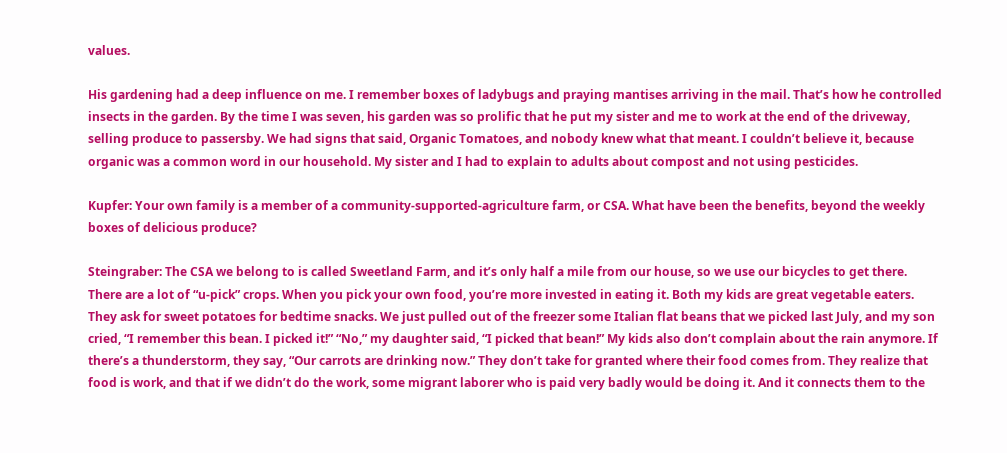values.

His gardening had a deep influence on me. I remember boxes of ladybugs and praying mantises arriving in the mail. That’s how he controlled insects in the garden. By the time I was seven, his garden was so prolific that he put my sister and me to work at the end of the driveway, selling produce to passersby. We had signs that said, Organic Tomatoes, and nobody knew what that meant. I couldn’t believe it, because organic was a common word in our household. My sister and I had to explain to adults about compost and not using pesticides.

Kupfer: Your own family is a member of a community-supported-agriculture farm, or CSA. What have been the benefits, beyond the weekly boxes of delicious produce?

Steingraber: The CSA we belong to is called Sweetland Farm, and it’s only half a mile from our house, so we use our bicycles to get there. There are a lot of “u-pick” crops. When you pick your own food, you’re more invested in eating it. Both my kids are great vegetable eaters. They ask for sweet potatoes for bedtime snacks. We just pulled out of the freezer some Italian flat beans that we picked last July, and my son cried, “I remember this bean. I picked it!” “No,” my daughter said, “I picked that bean!” My kids also don’t complain about the rain anymore. If there’s a thunderstorm, they say, “Our carrots are drinking now.” They don’t take for granted where their food comes from. They realize that food is work, and that if we didn’t do the work, some migrant laborer who is paid very badly would be doing it. And it connects them to the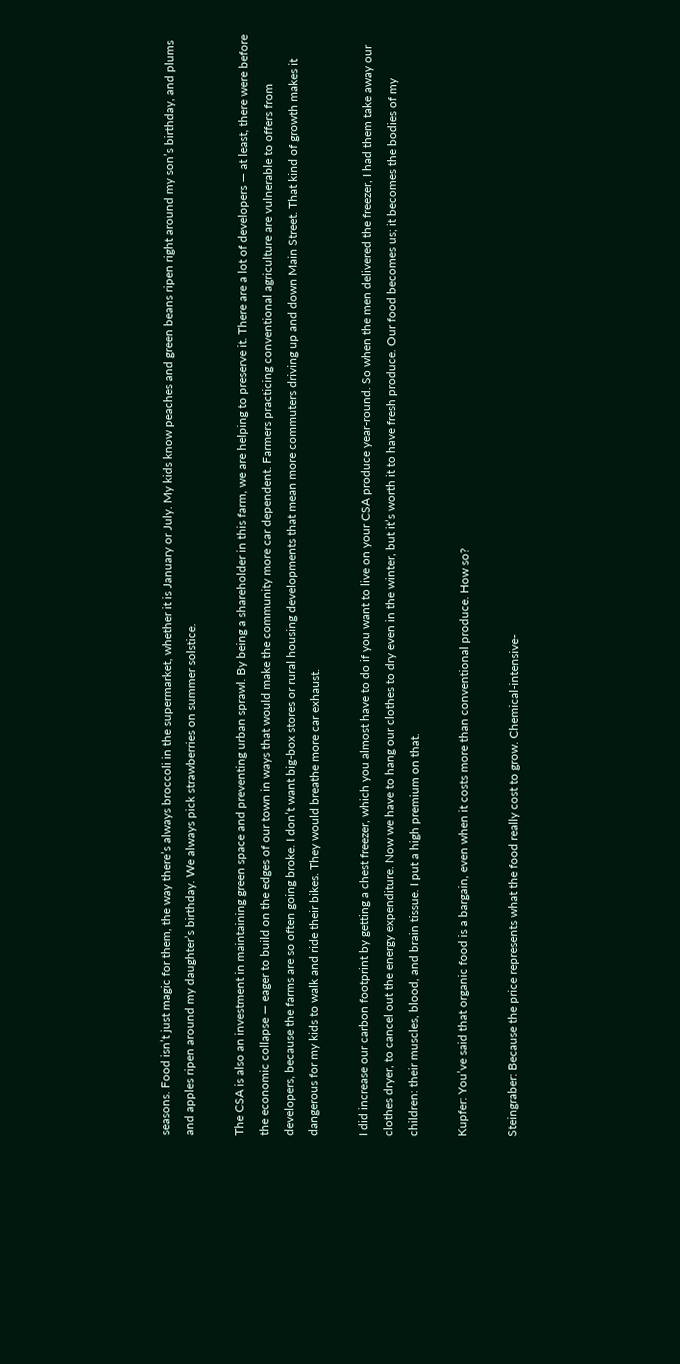seasons. Food isn’t just magic for them, the way there’s always broccoli in the supermarket, whether it is January or July. My kids know peaches and green beans ripen right around my son’s birthday, and plums and apples ripen around my daughter’s birthday. We always pick strawberries on summer solstice.

The CSA is also an investment in maintaining green space and preventing urban sprawl. By being a shareholder in this farm, we are helping to preserve it. There are a lot of developers — at least, there were before the economic collapse — eager to build on the edges of our town in ways that would make the community more car dependent. Farmers practicing conventional agriculture are vulnerable to offers from developers, because the farms are so often going broke. I don’t want big-box stores or rural housing developments that mean more commuters driving up and down Main Street. That kind of growth makes it dangerous for my kids to walk and ride their bikes. They would breathe more car exhaust.

I did increase our carbon footprint by getting a chest freezer, which you almost have to do if you want to live on your CSA produce year-round. So when the men delivered the freezer, I had them take away our clothes dryer, to cancel out the energy expenditure. Now we have to hang our clothes to dry even in the winter, but it’s worth it to have fresh produce. Our food becomes us; it becomes the bodies of my children: their muscles, blood, and brain tissue. I put a high premium on that.

Kupfer: You’ve said that organic food is a bargain, even when it costs more than conventional produce. How so?

Steingraber: Because the price represents what the food really cost to grow. Chemical-intensive-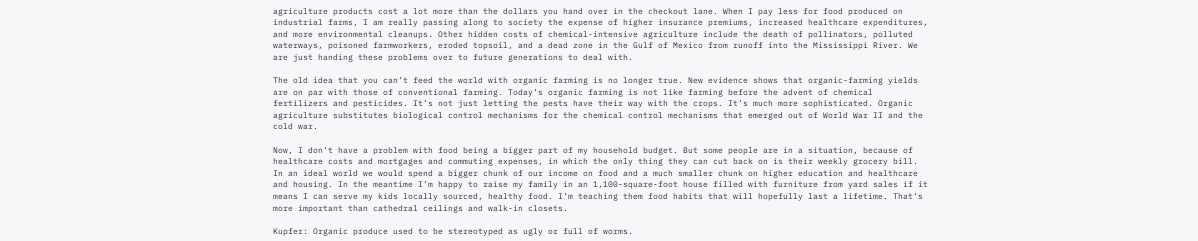agriculture products cost a lot more than the dollars you hand over in the checkout lane. When I pay less for food produced on industrial farms, I am really passing along to society the expense of higher insurance premiums, increased healthcare expenditures, and more environmental cleanups. Other hidden costs of chemical-intensive agriculture include the death of pollinators, polluted waterways, poisoned farmworkers, eroded topsoil, and a dead zone in the Gulf of Mexico from runoff into the Mississippi River. We are just handing these problems over to future generations to deal with.

The old idea that you can’t feed the world with organic farming is no longer true. New evidence shows that organic-farming yields are on par with those of conventional farming. Today’s organic farming is not like farming before the advent of chemical fertilizers and pesticides. It’s not just letting the pests have their way with the crops. It’s much more sophisticated. Organic agriculture substitutes biological control mechanisms for the chemical control mechanisms that emerged out of World War II and the cold war.

Now, I don’t have a problem with food being a bigger part of my household budget. But some people are in a situation, because of healthcare costs and mortgages and commuting expenses, in which the only thing they can cut back on is their weekly grocery bill. In an ideal world we would spend a bigger chunk of our income on food and a much smaller chunk on higher education and healthcare and housing. In the meantime I’m happy to raise my family in an 1,100-square-foot house filled with furniture from yard sales if it means I can serve my kids locally sourced, healthy food. I’m teaching them food habits that will hopefully last a lifetime. That’s more important than cathedral ceilings and walk-in closets.

Kupfer: Organic produce used to be stereotyped as ugly or full of worms.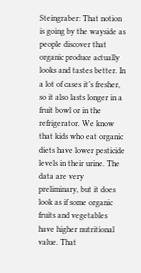Steingraber: That notion is going by the wayside as people discover that organic produce actually looks and tastes better. In a lot of cases it’s fresher, so it also lasts longer in a fruit bowl or in the refrigerator. We know that kids who eat organic diets have lower pesticide levels in their urine. The data are very preliminary, but it does look as if some organic fruits and vegetables have higher nutritional value. That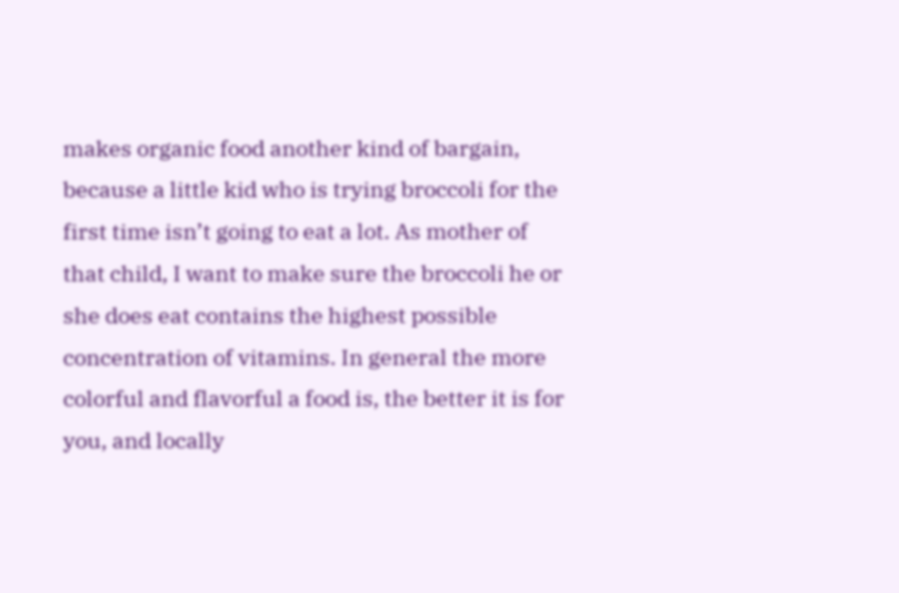makes organic food another kind of bargain, because a little kid who is trying broccoli for the first time isn’t going to eat a lot. As mother of that child, I want to make sure the broccoli he or she does eat contains the highest possible concentration of vitamins. In general the more colorful and flavorful a food is, the better it is for you, and locally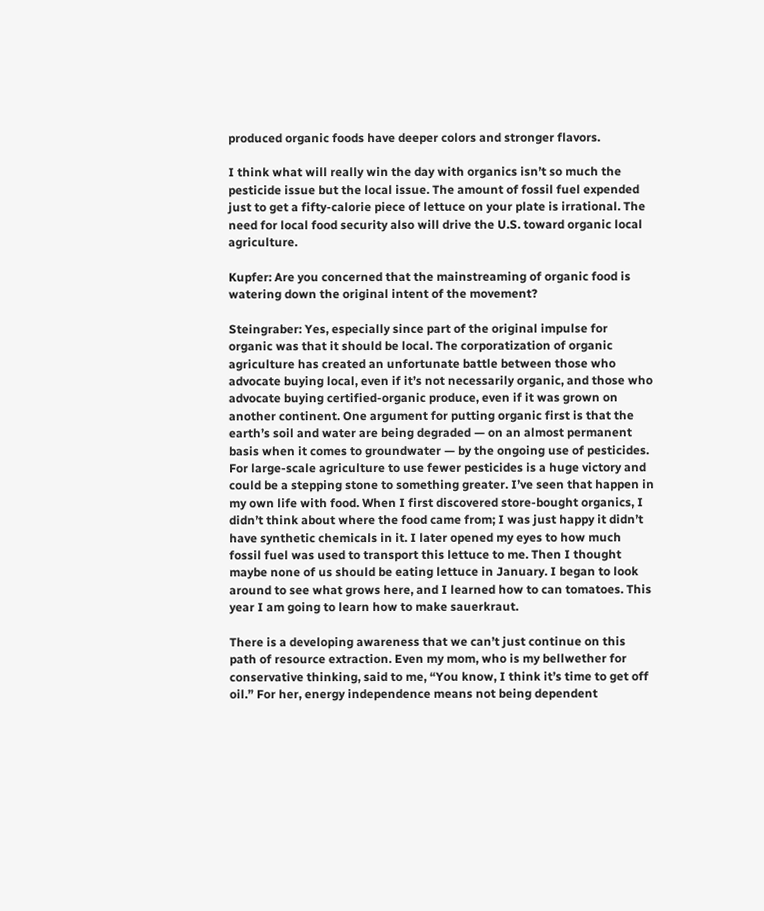produced organic foods have deeper colors and stronger flavors.

I think what will really win the day with organics isn’t so much the pesticide issue but the local issue. The amount of fossil fuel expended just to get a fifty-calorie piece of lettuce on your plate is irrational. The need for local food security also will drive the U.S. toward organic local agriculture.

Kupfer: Are you concerned that the mainstreaming of organic food is watering down the original intent of the movement?

Steingraber: Yes, especially since part of the original impulse for organic was that it should be local. The corporatization of organic agriculture has created an unfortunate battle between those who advocate buying local, even if it’s not necessarily organic, and those who advocate buying certified-organic produce, even if it was grown on another continent. One argument for putting organic first is that the earth’s soil and water are being degraded — on an almost permanent basis when it comes to groundwater — by the ongoing use of pesticides. For large-scale agriculture to use fewer pesticides is a huge victory and could be a stepping stone to something greater. I’ve seen that happen in my own life with food. When I first discovered store-bought organics, I didn’t think about where the food came from; I was just happy it didn’t have synthetic chemicals in it. I later opened my eyes to how much fossil fuel was used to transport this lettuce to me. Then I thought maybe none of us should be eating lettuce in January. I began to look around to see what grows here, and I learned how to can tomatoes. This year I am going to learn how to make sauerkraut.

There is a developing awareness that we can’t just continue on this path of resource extraction. Even my mom, who is my bellwether for conservative thinking, said to me, “You know, I think it’s time to get off oil.” For her, energy independence means not being dependent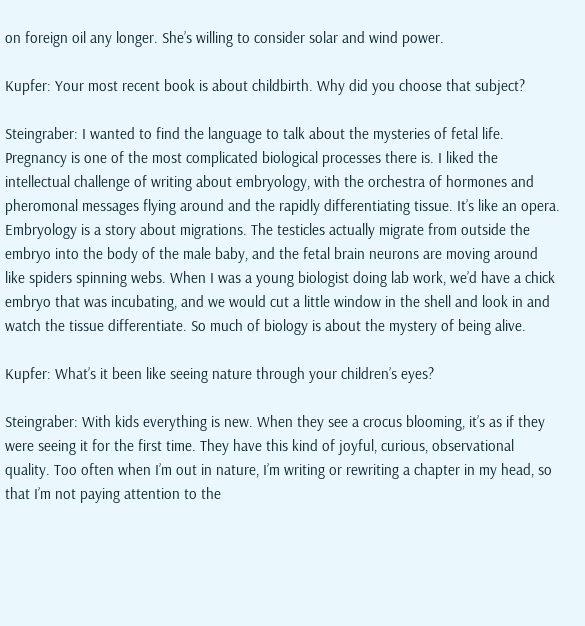on foreign oil any longer. She’s willing to consider solar and wind power.

Kupfer: Your most recent book is about childbirth. Why did you choose that subject?

Steingraber: I wanted to find the language to talk about the mysteries of fetal life. Pregnancy is one of the most complicated biological processes there is. I liked the intellectual challenge of writing about embryology, with the orchestra of hormones and pheromonal messages flying around and the rapidly differentiating tissue. It’s like an opera. Embryology is a story about migrations. The testicles actually migrate from outside the embryo into the body of the male baby, and the fetal brain neurons are moving around like spiders spinning webs. When I was a young biologist doing lab work, we’d have a chick embryo that was incubating, and we would cut a little window in the shell and look in and watch the tissue differentiate. So much of biology is about the mystery of being alive.

Kupfer: What’s it been like seeing nature through your children’s eyes?

Steingraber: With kids everything is new. When they see a crocus blooming, it’s as if they were seeing it for the first time. They have this kind of joyful, curious, observational quality. Too often when I’m out in nature, I’m writing or rewriting a chapter in my head, so that I’m not paying attention to the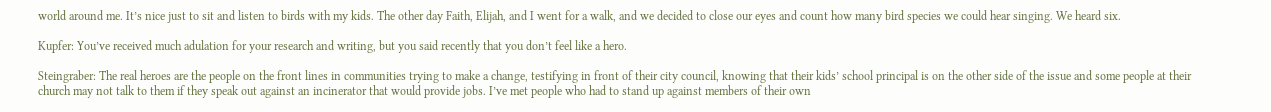world around me. It’s nice just to sit and listen to birds with my kids. The other day Faith, Elijah, and I went for a walk, and we decided to close our eyes and count how many bird species we could hear singing. We heard six.

Kupfer: You’ve received much adulation for your research and writing, but you said recently that you don’t feel like a hero.

Steingraber: The real heroes are the people on the front lines in communities trying to make a change, testifying in front of their city council, knowing that their kids’ school principal is on the other side of the issue and some people at their church may not talk to them if they speak out against an incinerator that would provide jobs. I’ve met people who had to stand up against members of their own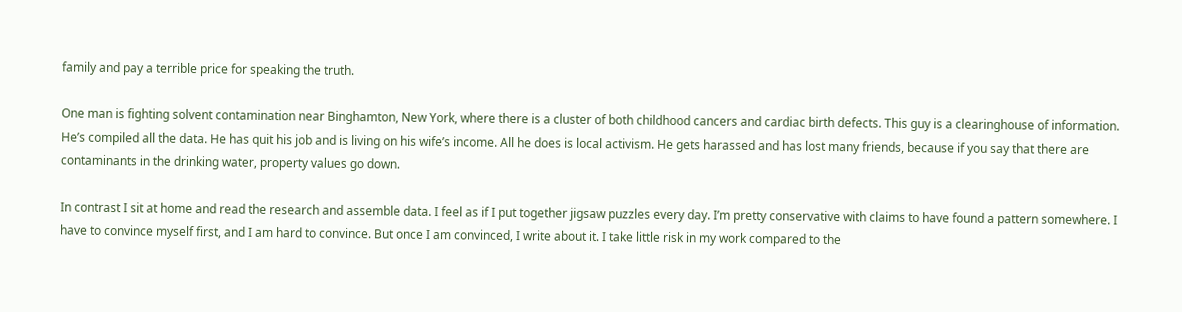family and pay a terrible price for speaking the truth.

One man is fighting solvent contamination near Binghamton, New York, where there is a cluster of both childhood cancers and cardiac birth defects. This guy is a clearinghouse of information. He’s compiled all the data. He has quit his job and is living on his wife’s income. All he does is local activism. He gets harassed and has lost many friends, because if you say that there are contaminants in the drinking water, property values go down.

In contrast I sit at home and read the research and assemble data. I feel as if I put together jigsaw puzzles every day. I’m pretty conservative with claims to have found a pattern somewhere. I have to convince myself first, and I am hard to convince. But once I am convinced, I write about it. I take little risk in my work compared to the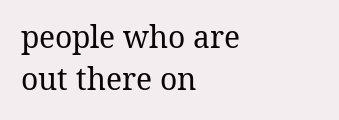people who are out there on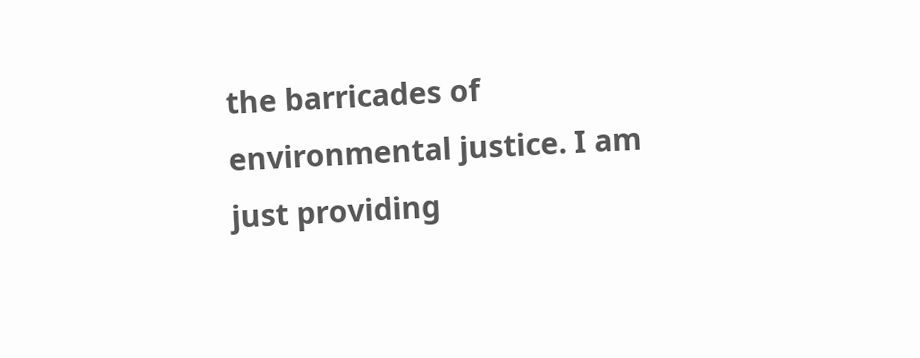the barricades of environmental justice. I am just providing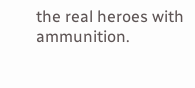the real heroes with ammunition.